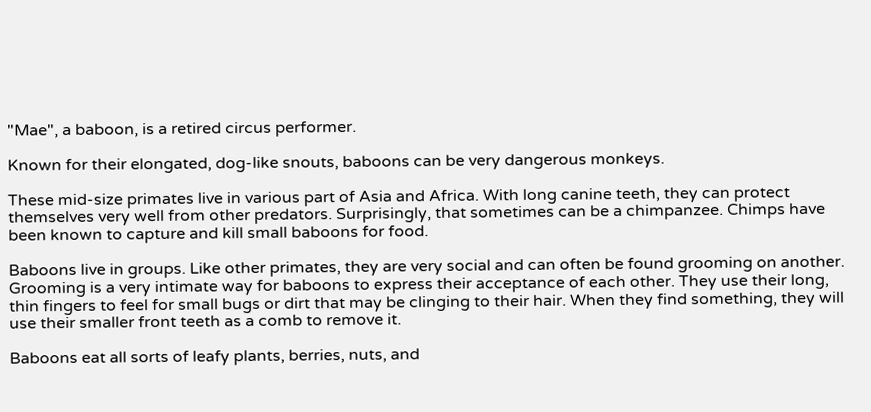"Mae", a baboon, is a retired circus performer.

Known for their elongated, dog-like snouts, baboons can be very dangerous monkeys.

These mid-size primates live in various part of Asia and Africa. With long canine teeth, they can protect themselves very well from other predators. Surprisingly, that sometimes can be a chimpanzee. Chimps have been known to capture and kill small baboons for food.

Baboons live in groups. Like other primates, they are very social and can often be found grooming on another. Grooming is a very intimate way for baboons to express their acceptance of each other. They use their long, thin fingers to feel for small bugs or dirt that may be clinging to their hair. When they find something, they will use their smaller front teeth as a comb to remove it.

Baboons eat all sorts of leafy plants, berries, nuts, and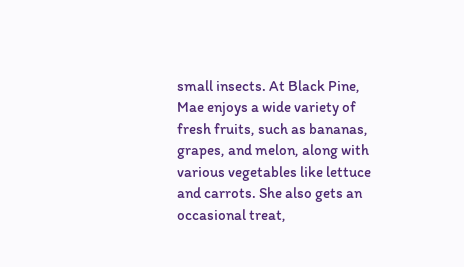small insects. At Black Pine, Mae enjoys a wide variety of fresh fruits, such as bananas, grapes, and melon, along with various vegetables like lettuce and carrots. She also gets an occasional treat,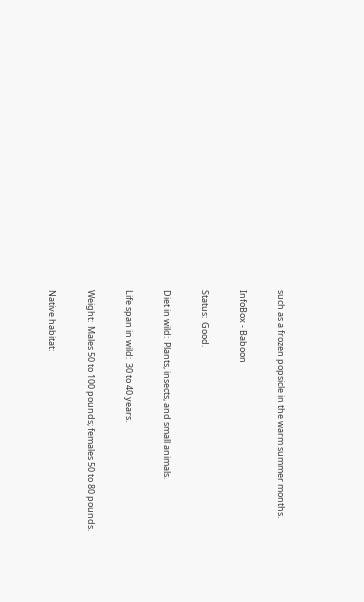such as a frozen popsicle in the warm summer months.

InfoBox - Baboon

Status:  Good.

Diet in wild:  Plants, insects, and small animals.

Life span in wild:  30 to 40 years.

Weight:  Males 50 to 100 pounds; females 50 to 80 pounds.

Native habitat: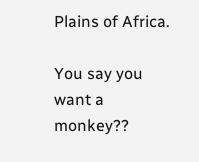Plains of Africa.

You say you want a monkey??